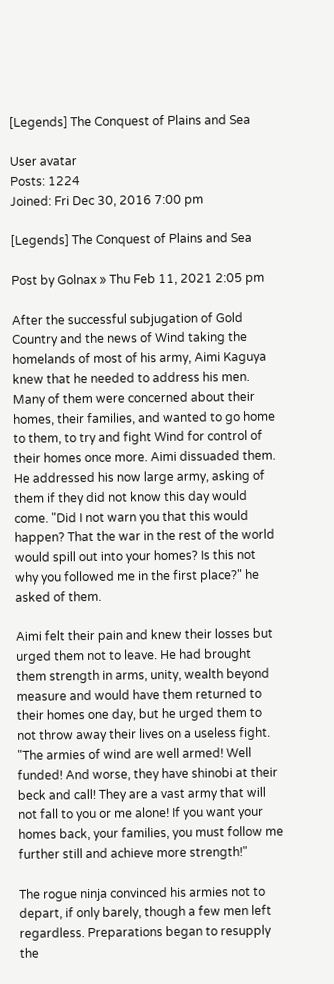[Legends] The Conquest of Plains and Sea

User avatar
Posts: 1224
Joined: Fri Dec 30, 2016 7:00 pm

[Legends] The Conquest of Plains and Sea

Post by Golnax » Thu Feb 11, 2021 2:05 pm

After the successful subjugation of Gold Country and the news of Wind taking the homelands of most of his army, Aimi Kaguya knew that he needed to address his men. Many of them were concerned about their homes, their families, and wanted to go home to them, to try and fight Wind for control of their homes once more. Aimi dissuaded them. He addressed his now large army, asking of them if they did not know this day would come. "Did I not warn you that this would happen? That the war in the rest of the world would spill out into your homes? Is this not why you followed me in the first place?" he asked of them.

Aimi felt their pain and knew their losses but urged them not to leave. He had brought them strength in arms, unity, wealth beyond measure and would have them returned to their homes one day, but he urged them to not throw away their lives on a useless fight. "The armies of wind are well armed! Well funded! And worse, they have shinobi at their beck and call! They are a vast army that will not fall to you or me alone! If you want your homes back, your families, you must follow me further still and achieve more strength!"

The rogue ninja convinced his armies not to depart, if only barely, though a few men left regardless. Preparations began to resupply the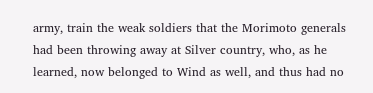army, train the weak soldiers that the Morimoto generals had been throwing away at Silver country, who, as he learned, now belonged to Wind as well, and thus had no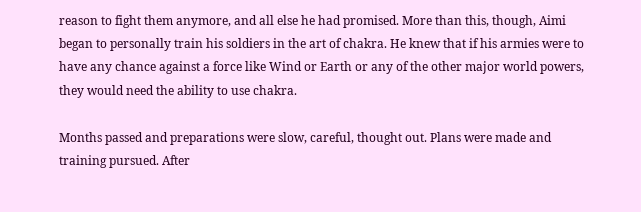reason to fight them anymore, and all else he had promised. More than this, though, Aimi began to personally train his soldiers in the art of chakra. He knew that if his armies were to have any chance against a force like Wind or Earth or any of the other major world powers, they would need the ability to use chakra.

Months passed and preparations were slow, careful, thought out. Plans were made and training pursued. After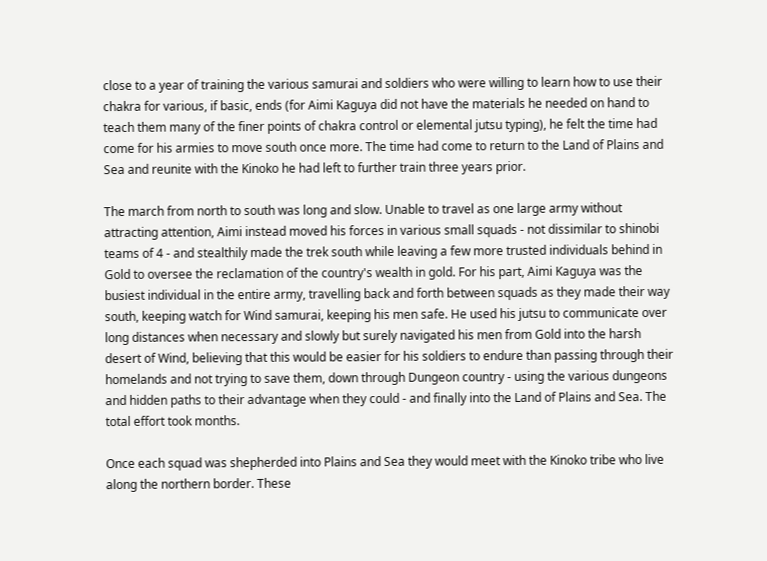close to a year of training the various samurai and soldiers who were willing to learn how to use their chakra for various, if basic, ends (for Aimi Kaguya did not have the materials he needed on hand to teach them many of the finer points of chakra control or elemental jutsu typing), he felt the time had come for his armies to move south once more. The time had come to return to the Land of Plains and Sea and reunite with the Kinoko he had left to further train three years prior.

The march from north to south was long and slow. Unable to travel as one large army without attracting attention, Aimi instead moved his forces in various small squads - not dissimilar to shinobi teams of 4 - and stealthily made the trek south while leaving a few more trusted individuals behind in Gold to oversee the reclamation of the country's wealth in gold. For his part, Aimi Kaguya was the busiest individual in the entire army, travelling back and forth between squads as they made their way south, keeping watch for Wind samurai, keeping his men safe. He used his jutsu to communicate over long distances when necessary and slowly but surely navigated his men from Gold into the harsh desert of Wind, believing that this would be easier for his soldiers to endure than passing through their homelands and not trying to save them, down through Dungeon country - using the various dungeons and hidden paths to their advantage when they could - and finally into the Land of Plains and Sea. The total effort took months.

Once each squad was shepherded into Plains and Sea they would meet with the Kinoko tribe who live along the northern border. These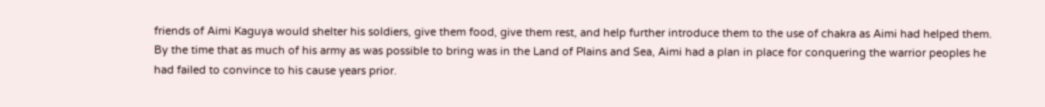friends of Aimi Kaguya would shelter his soldiers, give them food, give them rest, and help further introduce them to the use of chakra as Aimi had helped them. By the time that as much of his army as was possible to bring was in the Land of Plains and Sea, Aimi had a plan in place for conquering the warrior peoples he had failed to convince to his cause years prior.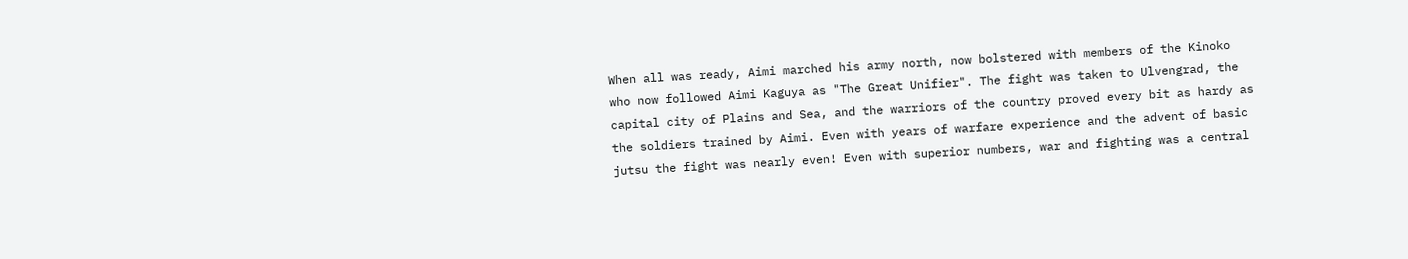When all was ready, Aimi marched his army north, now bolstered with members of the Kinoko who now followed Aimi Kaguya as "The Great Unifier". The fight was taken to Ulvengrad, the capital city of Plains and Sea, and the warriors of the country proved every bit as hardy as the soldiers trained by Aimi. Even with years of warfare experience and the advent of basic jutsu the fight was nearly even! Even with superior numbers, war and fighting was a central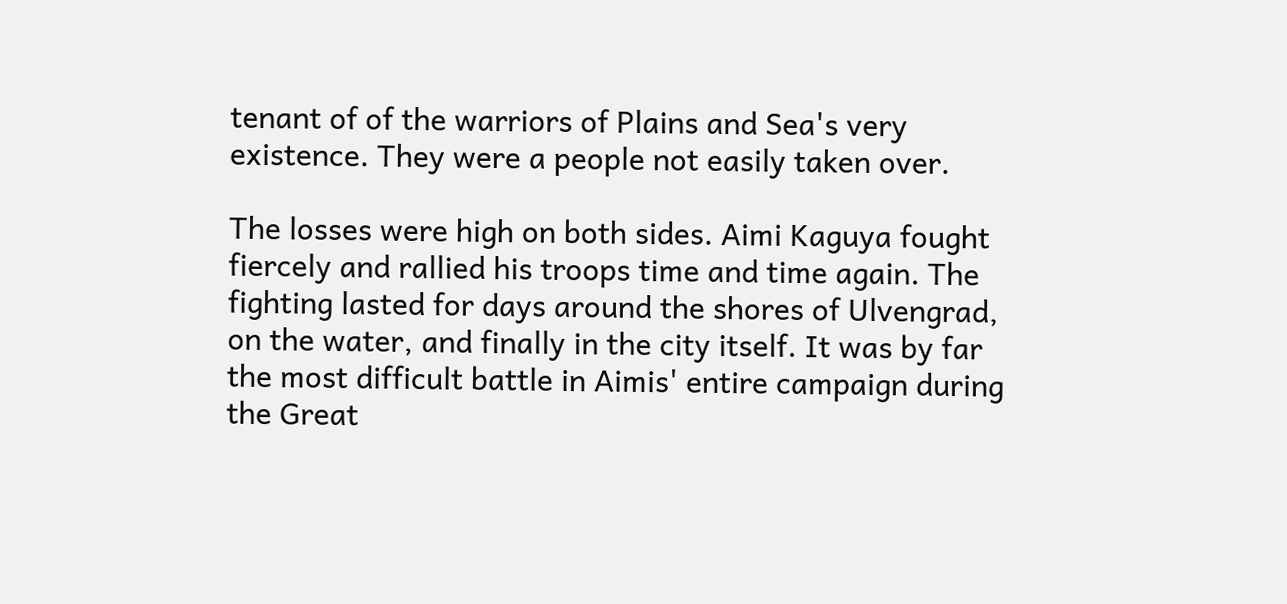tenant of of the warriors of Plains and Sea's very existence. They were a people not easily taken over.

The losses were high on both sides. Aimi Kaguya fought fiercely and rallied his troops time and time again. The fighting lasted for days around the shores of Ulvengrad, on the water, and finally in the city itself. It was by far the most difficult battle in Aimis' entire campaign during the Great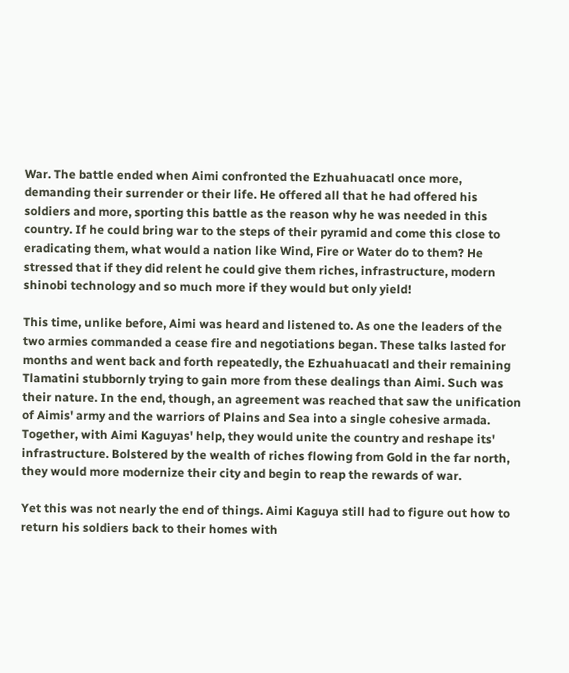War. The battle ended when Aimi confronted the Ezhuahuacatl once more, demanding their surrender or their life. He offered all that he had offered his soldiers and more, sporting this battle as the reason why he was needed in this country. If he could bring war to the steps of their pyramid and come this close to eradicating them, what would a nation like Wind, Fire or Water do to them? He stressed that if they did relent he could give them riches, infrastructure, modern shinobi technology and so much more if they would but only yield!

This time, unlike before, Aimi was heard and listened to. As one the leaders of the two armies commanded a cease fire and negotiations began. These talks lasted for months and went back and forth repeatedly, the Ezhuahuacatl and their remaining Tlamatini stubbornly trying to gain more from these dealings than Aimi. Such was their nature. In the end, though, an agreement was reached that saw the unification of Aimis' army and the warriors of Plains and Sea into a single cohesive armada. Together, with Aimi Kaguyas' help, they would unite the country and reshape its' infrastructure. Bolstered by the wealth of riches flowing from Gold in the far north, they would more modernize their city and begin to reap the rewards of war.

Yet this was not nearly the end of things. Aimi Kaguya still had to figure out how to return his soldiers back to their homes with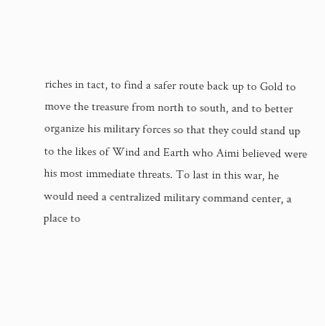riches in tact, to find a safer route back up to Gold to move the treasure from north to south, and to better organize his military forces so that they could stand up to the likes of Wind and Earth who Aimi believed were his most immediate threats. To last in this war, he would need a centralized military command center, a place to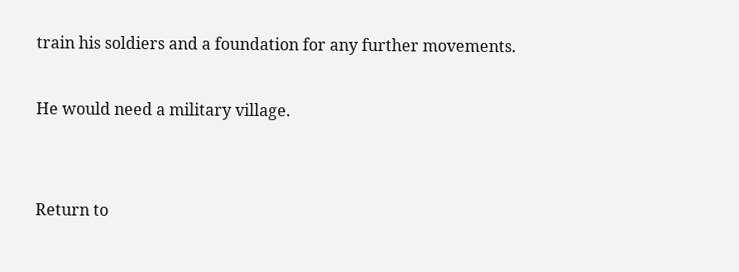train his soldiers and a foundation for any further movements.

He would need a military village.


Return to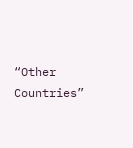“Other Countries”